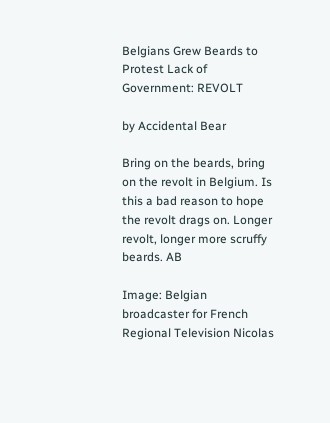Belgians Grew Beards to Protest Lack of Government: REVOLT

by Accidental Bear

Bring on the beards, bring on the revolt in Belgium. Is this a bad reason to hope the revolt drags on. Longer revolt, longer more scruffy beards. AB

Image: Belgian broadcaster for French Regional Television Nicolas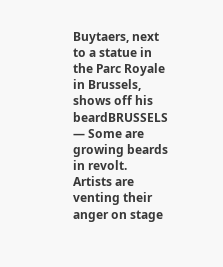Buytaers, next to a statue in the Parc Royale in Brussels, shows off his beardBRUSSELS — Some are growing beards in revolt. Artists are venting their anger on stage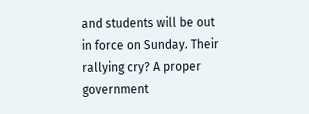and students will be out in force on Sunday. Their rallying cry? A proper government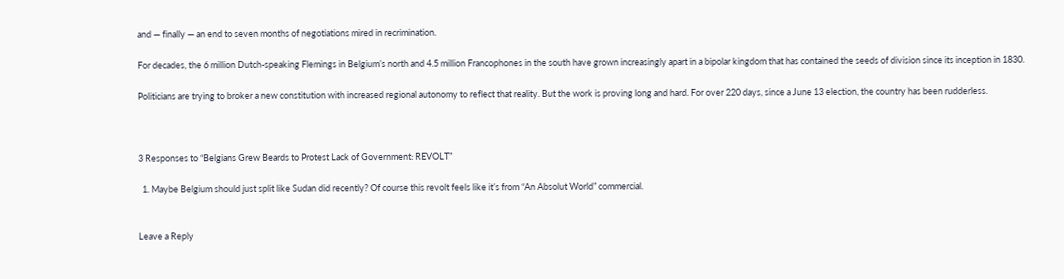and — finally — an end to seven months of negotiations mired in recrimination.

For decades, the 6 million Dutch-speaking Flemings in Belgium’s north and 4.5 million Francophones in the south have grown increasingly apart in a bipolar kingdom that has contained the seeds of division since its inception in 1830.

Politicians are trying to broker a new constitution with increased regional autonomy to reflect that reality. But the work is proving long and hard. For over 220 days, since a June 13 election, the country has been rudderless.



3 Responses to “Belgians Grew Beards to Protest Lack of Government: REVOLT”

  1. Maybe Belgium should just split like Sudan did recently? Of course this revolt feels like it’s from “An Absolut World” commercial.


Leave a Reply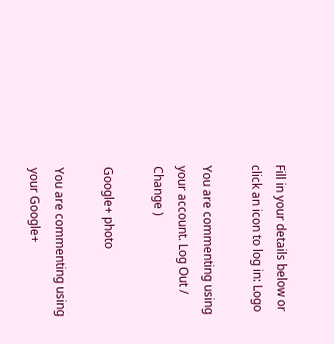Fill in your details below or click an icon to log in: Logo

You are commenting using your account. Log Out /  Change )

Google+ photo

You are commenting using your Google+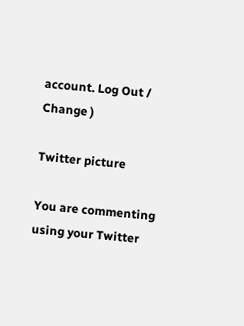account. Log Out /  Change )

Twitter picture

You are commenting using your Twitter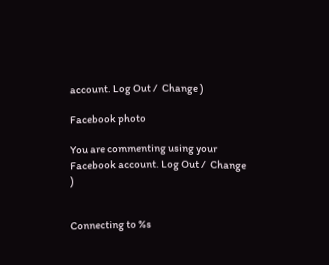account. Log Out /  Change )

Facebook photo

You are commenting using your Facebook account. Log Out /  Change )


Connecting to %s